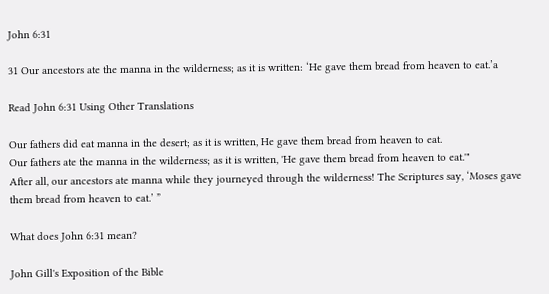John 6:31

31 Our ancestors ate the manna in the wilderness; as it is written: ‘He gave them bread from heaven to eat.’a

Read John 6:31 Using Other Translations

Our fathers did eat manna in the desert; as it is written, He gave them bread from heaven to eat.
Our fathers ate the manna in the wilderness; as it is written, 'He gave them bread from heaven to eat.'"
After all, our ancestors ate manna while they journeyed through the wilderness! The Scriptures say, ‘Moses gave them bread from heaven to eat.’ ”

What does John 6:31 mean?

John Gill's Exposition of the Bible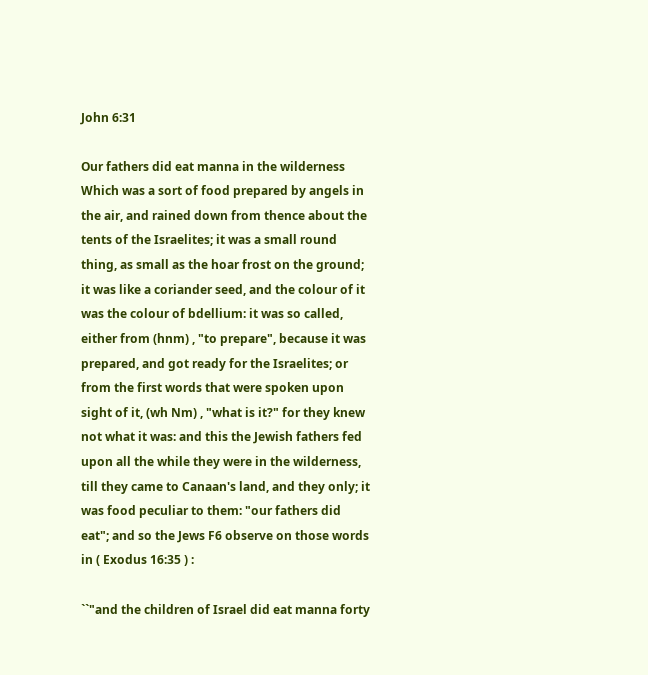John 6:31

Our fathers did eat manna in the wilderness
Which was a sort of food prepared by angels in the air, and rained down from thence about the tents of the Israelites; it was a small round thing, as small as the hoar frost on the ground; it was like a coriander seed, and the colour of it was the colour of bdellium: it was so called, either from (hnm) , "to prepare", because it was prepared, and got ready for the Israelites; or from the first words that were spoken upon sight of it, (wh Nm) , "what is it?" for they knew not what it was: and this the Jewish fathers fed upon all the while they were in the wilderness, till they came to Canaan's land, and they only; it was food peculiar to them: "our fathers did eat"; and so the Jews F6 observe on those words in ( Exodus 16:35 ) :

``"and the children of Israel did eat manna forty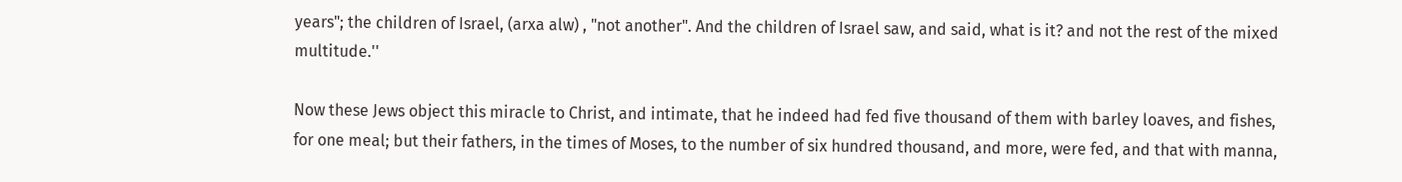years"; the children of Israel, (arxa alw) , "not another". And the children of Israel saw, and said, what is it? and not the rest of the mixed multitude.''

Now these Jews object this miracle to Christ, and intimate, that he indeed had fed five thousand of them with barley loaves, and fishes, for one meal; but their fathers, in the times of Moses, to the number of six hundred thousand, and more, were fed, and that with manna,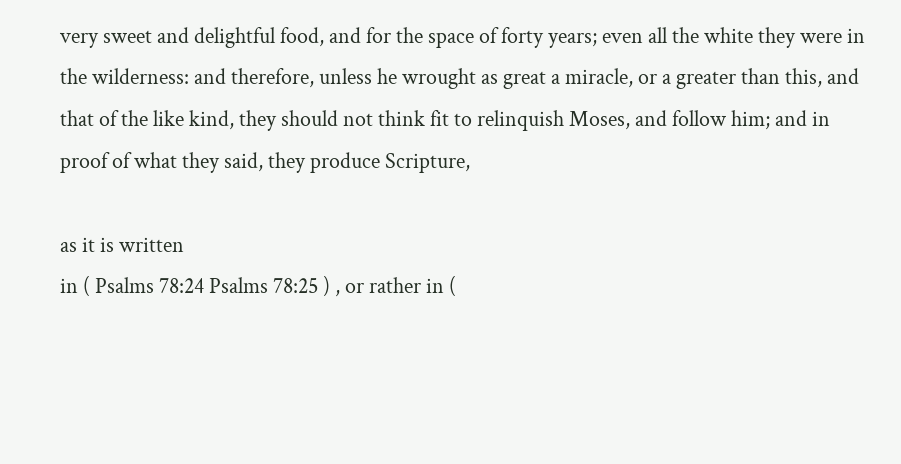very sweet and delightful food, and for the space of forty years; even all the white they were in the wilderness: and therefore, unless he wrought as great a miracle, or a greater than this, and that of the like kind, they should not think fit to relinquish Moses, and follow him; and in proof of what they said, they produce Scripture,

as it is written
in ( Psalms 78:24 Psalms 78:25 ) , or rather in (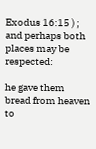Exodus 16:15 ) ; and perhaps both places may be respected:

he gave them bread from heaven to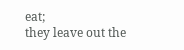eat;
they leave out the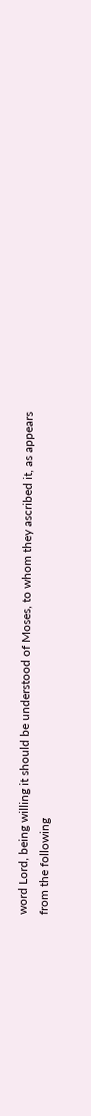word Lord, being willing it should be understood of Moses, to whom they ascribed it, as appears from the following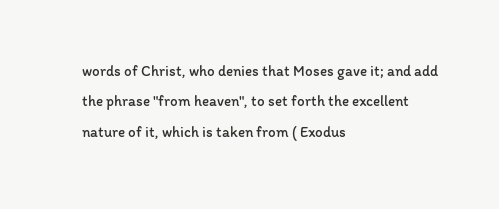words of Christ, who denies that Moses gave it; and add the phrase "from heaven", to set forth the excellent nature of it, which is taken from ( Exodus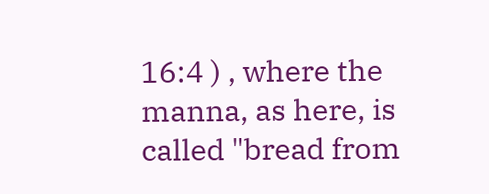16:4 ) , where the manna, as here, is called "bread from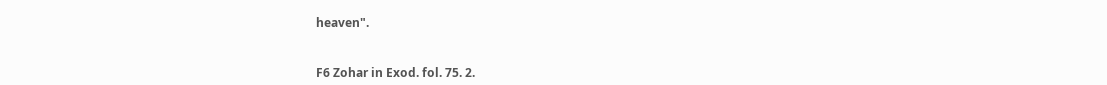heaven".


F6 Zohar in Exod. fol. 75. 2.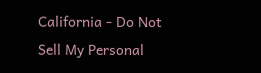California - Do Not Sell My Personal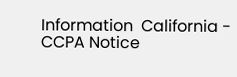Information  California - CCPA Notice